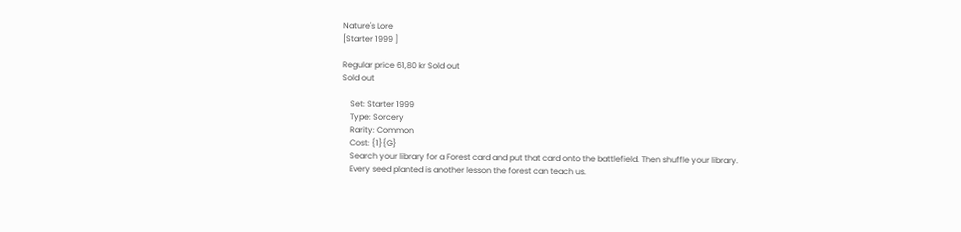Nature's Lore
[Starter 1999 ]

Regular price 61,80 kr Sold out
Sold out

    Set: Starter 1999
    Type: Sorcery
    Rarity: Common
    Cost: {1}{G}
    Search your library for a Forest card and put that card onto the battlefield. Then shuffle your library.
    Every seed planted is another lesson the forest can teach us.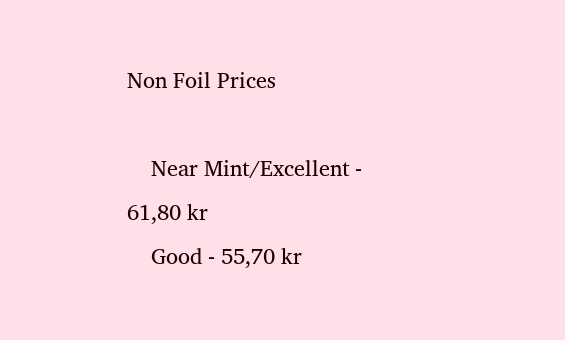Non Foil Prices

    Near Mint/Excellent - 61,80 kr
    Good - 55,70 kr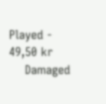Played - 49,50 kr
    Damaged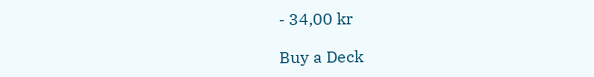- 34,00 kr

Buy a Deck